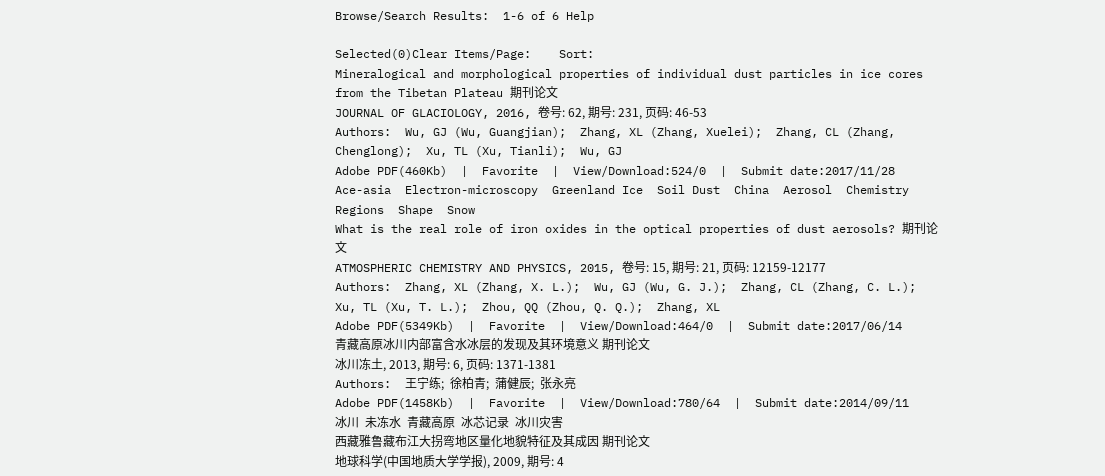Browse/Search Results:  1-6 of 6 Help

Selected(0)Clear Items/Page:    Sort:
Mineralogical and morphological properties of individual dust particles in ice cores from the Tibetan Plateau 期刊论文
JOURNAL OF GLACIOLOGY, 2016, 卷号: 62, 期号: 231, 页码: 46-53
Authors:  Wu, GJ (Wu, Guangjian);  Zhang, XL (Zhang, Xuelei);  Zhang, CL (Zhang, Chenglong);  Xu, TL (Xu, Tianli);  Wu, GJ
Adobe PDF(460Kb)  |  Favorite  |  View/Download:524/0  |  Submit date:2017/11/28
Ace-asia  Electron-microscopy  Greenland Ice  Soil Dust  China  Aerosol  Chemistry  Regions  Shape  Snow
What is the real role of iron oxides in the optical properties of dust aerosols? 期刊论文
ATMOSPHERIC CHEMISTRY AND PHYSICS, 2015, 卷号: 15, 期号: 21, 页码: 12159-12177
Authors:  Zhang, XL (Zhang, X. L.);  Wu, GJ (Wu, G. J.);  Zhang, CL (Zhang, C. L.);  Xu, TL (Xu, T. L.);  Zhou, QQ (Zhou, Q. Q.);  Zhang, XL
Adobe PDF(5349Kb)  |  Favorite  |  View/Download:464/0  |  Submit date:2017/06/14
青藏高原冰川内部富含水冰层的发现及其环境意义 期刊论文
冰川冻土, 2013, 期号: 6, 页码: 1371-1381
Authors:  王宁练;  徐柏青;  蒲健辰;  张永亮
Adobe PDF(1458Kb)  |  Favorite  |  View/Download:780/64  |  Submit date:2014/09/11
冰川  未冻水  青藏高原  冰芯记录  冰川灾害
西藏雅鲁藏布江大拐弯地区量化地貌特征及其成因 期刊论文
地球科学(中国地质大学学报), 2009, 期号: 4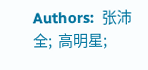Authors:  张沛全;  高明星;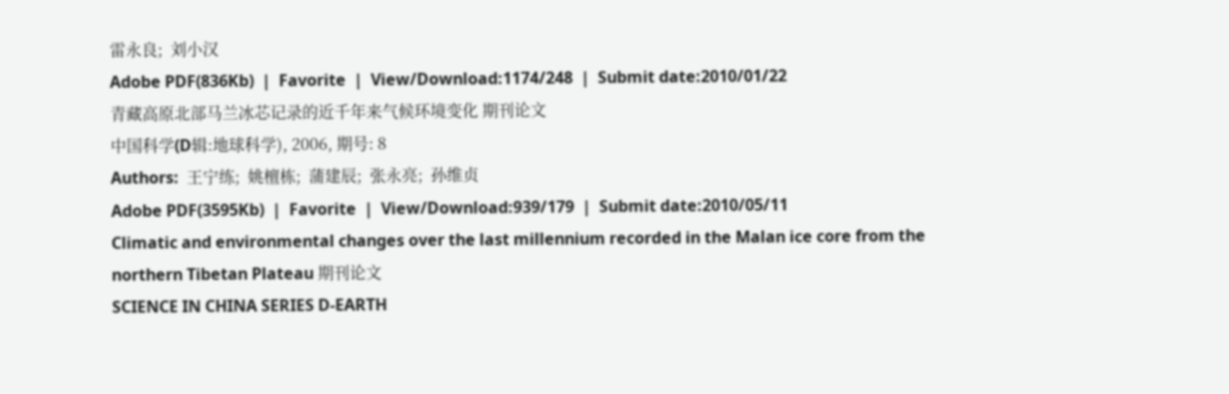雷永良;  刘小汉
Adobe PDF(836Kb)  |  Favorite  |  View/Download:1174/248  |  Submit date:2010/01/22
青藏高原北部马兰冰芯记录的近千年来气候环境变化 期刊论文
中国科学(D辑:地球科学), 2006, 期号: 8
Authors:  王宁练;  姚檀栋;  蒲建辰;  张永亮;  孙维贞
Adobe PDF(3595Kb)  |  Favorite  |  View/Download:939/179  |  Submit date:2010/05/11
Climatic and environmental changes over the last millennium recorded in the Malan ice core from the northern Tibetan Plateau 期刊论文
SCIENCE IN CHINA SERIES D-EARTH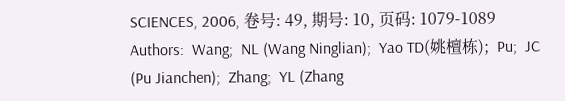SCIENCES, 2006, 卷号: 49, 期号: 10, 页码: 1079-1089
Authors:  Wang;  NL (Wang Ninglian);  Yao TD(姚檀栋);  Pu;  JC (Pu Jianchen);  Zhang;  YL (Zhang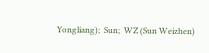Yongliang);  Sun;  WZ (Sun Weizhen)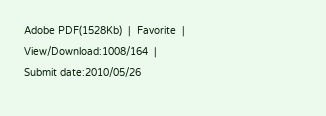Adobe PDF(1528Kb)  |  Favorite  |  View/Download:1008/164  |  Submit date:2010/05/26